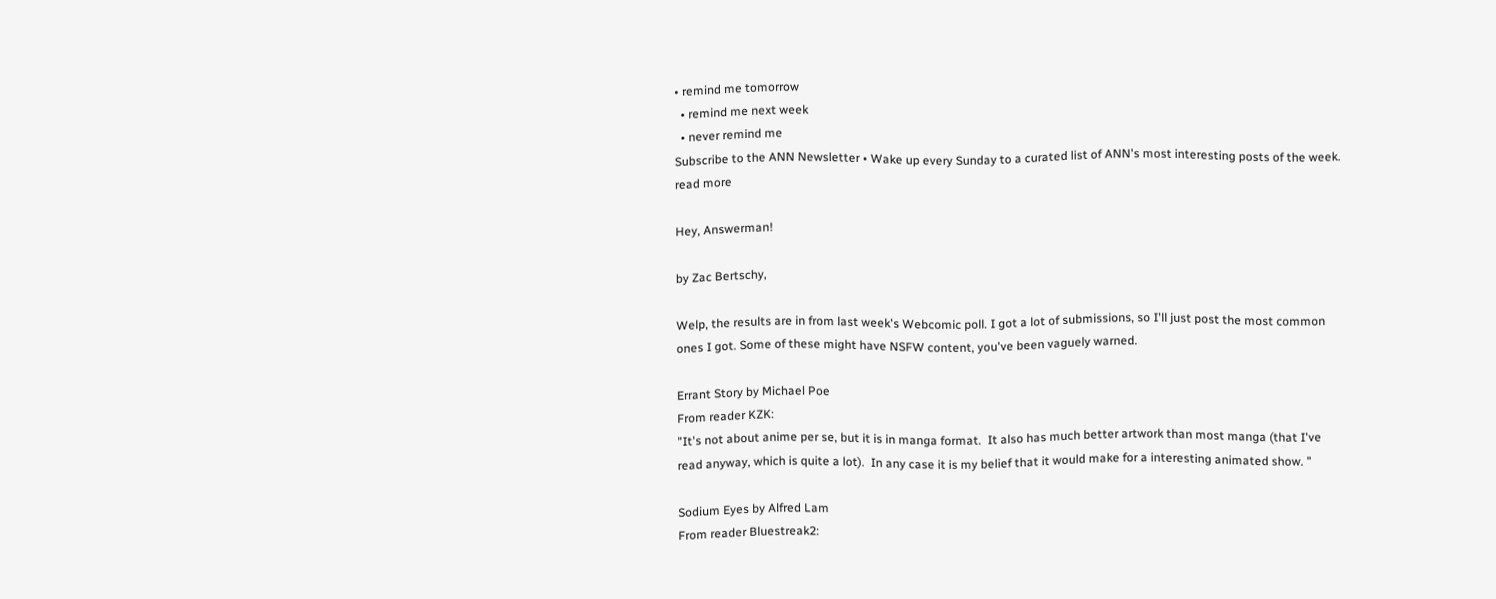• remind me tomorrow
  • remind me next week
  • never remind me
Subscribe to the ANN Newsletter • Wake up every Sunday to a curated list of ANN's most interesting posts of the week. read more

Hey, Answerman!

by Zac Bertschy,

Welp, the results are in from last week's Webcomic poll. I got a lot of submissions, so I'll just post the most common ones I got. Some of these might have NSFW content, you've been vaguely warned.

Errant Story by Michael Poe
From reader KZK:
"It's not about anime per se, but it is in manga format.  It also has much better artwork than most manga (that I've read anyway, which is quite a lot).  In any case it is my belief that it would make for a interesting animated show. "

Sodium Eyes by Alfred Lam
From reader Bluestreak2: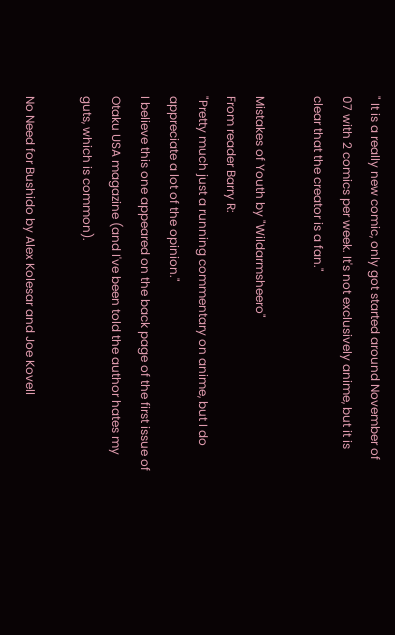" It is a really new comic, only got started around November of 07 with 2 comics per week. It's not exclusively anime, but it is clear that the creator is a fan."

Mistakes of Youth by "Wildarmsheero"
From reader Barry R:
"Pretty much just a running commentary on anime, but I do appreciate a lot of the opinion."
I believe this one appeared on the back page of the first issue of Otaku USA magazine (and I've been told the author hates my guts, which is common).

No Need for Bushido by Alex Kolesar and Joe Kovell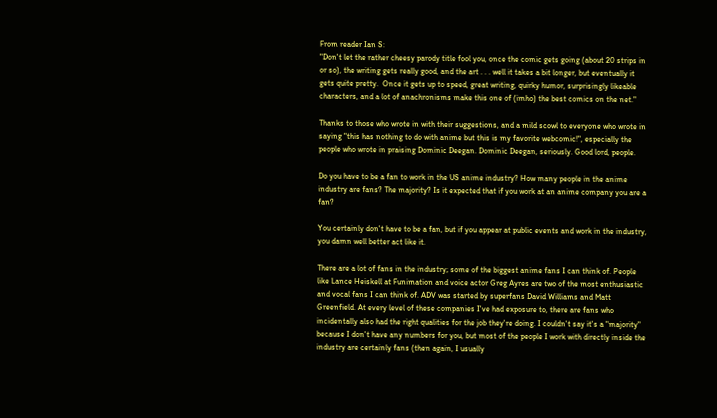From reader Ian S:
"Don't let the rather cheesy parody title fool you, once the comic gets going (about 20 strips in or so), the writing gets really good, and the art . . . well it takes a bit longer, but eventually it gets quite pretty.  Once it gets up to speed, great writing, quirky humor, surprisingly likeable characters, and a lot of anachronisms make this one of (imho) the best comics on the net."

Thanks to those who wrote in with their suggestions, and a mild scowl to everyone who wrote in saying "this has nothing to do with anime but this is my favorite webcomic!", especially the people who wrote in praising Dominic Deegan. Dominic Deegan, seriously. Good lord, people.

Do you have to be a fan to work in the US anime industry? How many people in the anime industry are fans? The majority? Is it expected that if you work at an anime company you are a fan?

You certainly don't have to be a fan, but if you appear at public events and work in the industry, you damn well better act like it.

There are a lot of fans in the industry; some of the biggest anime fans I can think of. People like Lance Heiskell at Funimation and voice actor Greg Ayres are two of the most enthusiastic and vocal fans I can think of. ADV was started by superfans David Williams and Matt Greenfield. At every level of these companies I've had exposure to, there are fans who incidentally also had the right qualities for the job they're doing. I couldn't say it's a "majority" because I don't have any numbers for you, but most of the people I work with directly inside the industry are certainly fans (then again, I usually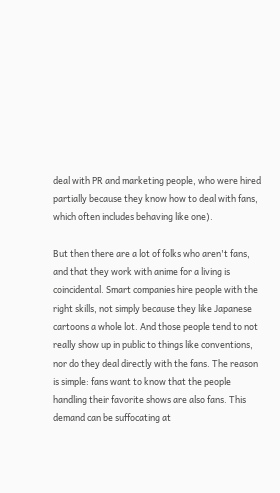deal with PR and marketing people, who were hired partially because they know how to deal with fans, which often includes behaving like one).

But then there are a lot of folks who aren't fans, and that they work with anime for a living is coincidental. Smart companies hire people with the right skills, not simply because they like Japanese cartoons a whole lot. And those people tend to not really show up in public to things like conventions, nor do they deal directly with the fans. The reason is simple: fans want to know that the people handling their favorite shows are also fans. This demand can be suffocating at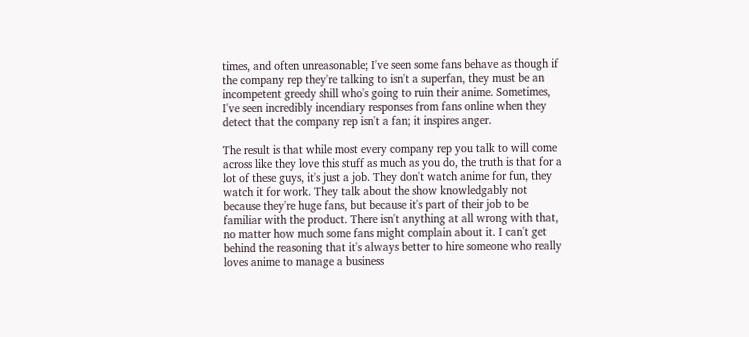times, and often unreasonable; I've seen some fans behave as though if the company rep they're talking to isn't a superfan, they must be an incompetent greedy shill who's going to ruin their anime. Sometimes, I've seen incredibly incendiary responses from fans online when they detect that the company rep isn't a fan; it inspires anger.

The result is that while most every company rep you talk to will come across like they love this stuff as much as you do, the truth is that for a lot of these guys, it's just a job. They don't watch anime for fun, they watch it for work. They talk about the show knowledgably not because they're huge fans, but because it's part of their job to be familiar with the product. There isn't anything at all wrong with that, no matter how much some fans might complain about it. I can't get behind the reasoning that it's always better to hire someone who really loves anime to manage a business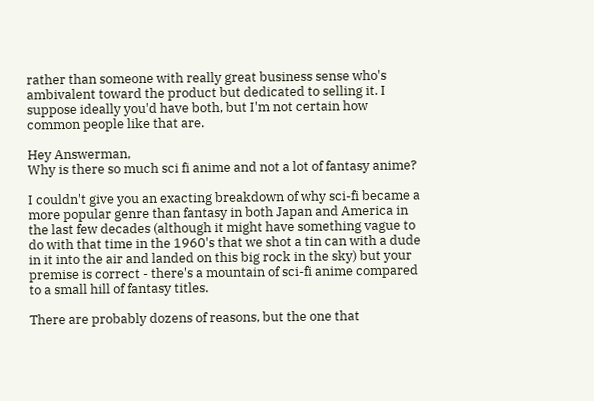rather than someone with really great business sense who's ambivalent toward the product but dedicated to selling it. I suppose ideally you'd have both, but I'm not certain how common people like that are.

Hey Answerman,
Why is there so much sci fi anime and not a lot of fantasy anime?

I couldn't give you an exacting breakdown of why sci-fi became a more popular genre than fantasy in both Japan and America in the last few decades (although it might have something vague to do with that time in the 1960's that we shot a tin can with a dude in it into the air and landed on this big rock in the sky) but your premise is correct - there's a mountain of sci-fi anime compared to a small hill of fantasy titles.

There are probably dozens of reasons, but the one that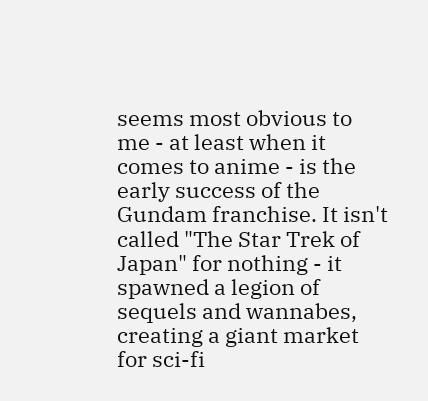seems most obvious to me - at least when it comes to anime - is the early success of the Gundam franchise. It isn't called "The Star Trek of Japan" for nothing - it spawned a legion of sequels and wannabes, creating a giant market for sci-fi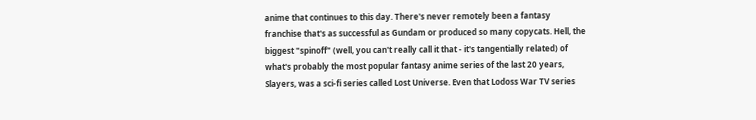anime that continues to this day. There's never remotely been a fantasy franchise that's as successful as Gundam or produced so many copycats. Hell, the biggest "spinoff" (well, you can't really call it that - it's tangentially related) of what's probably the most popular fantasy anime series of the last 20 years, Slayers, was a sci-fi series called Lost Universe. Even that Lodoss War TV series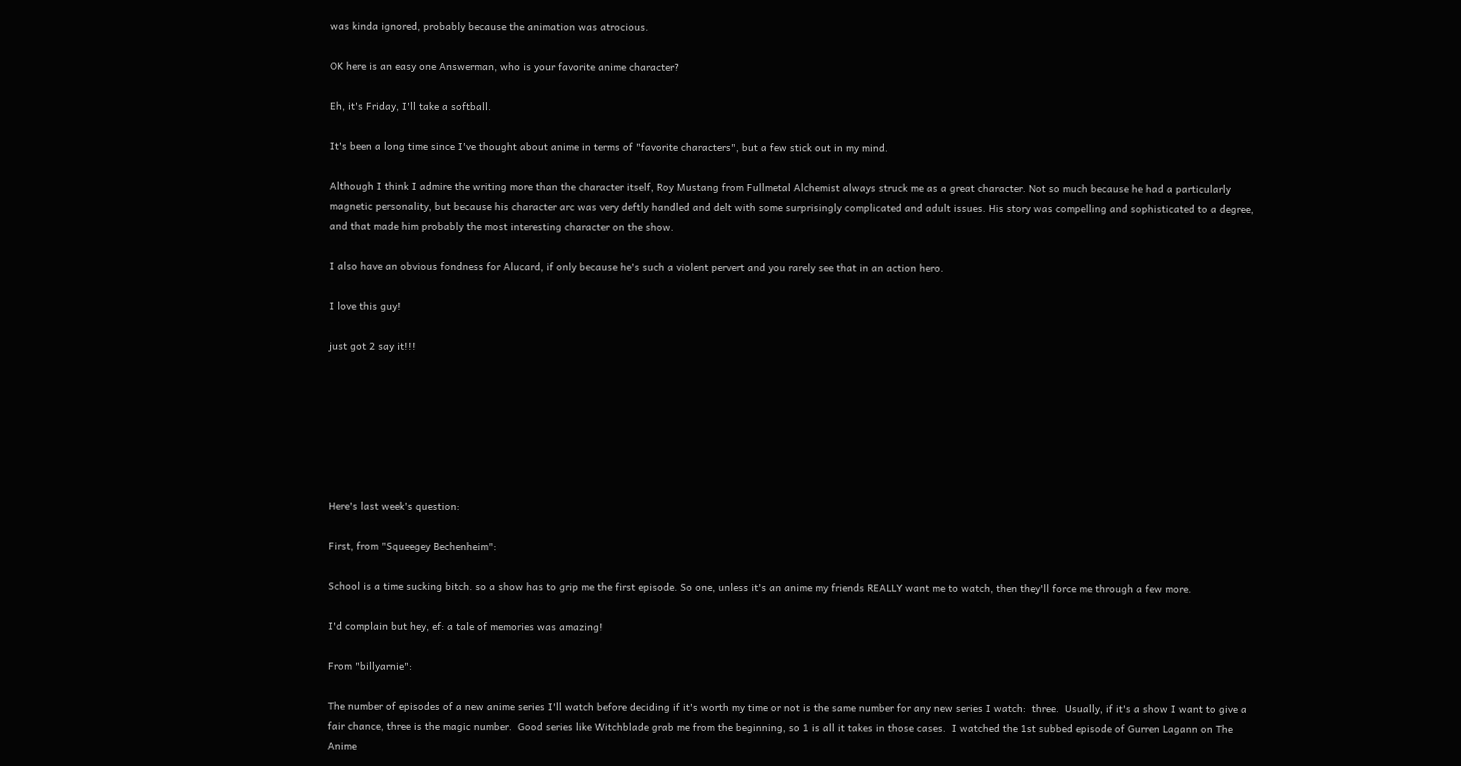was kinda ignored, probably because the animation was atrocious.

OK here is an easy one Answerman, who is your favorite anime character?

Eh, it's Friday, I'll take a softball.

It's been a long time since I've thought about anime in terms of "favorite characters", but a few stick out in my mind.

Although I think I admire the writing more than the character itself, Roy Mustang from Fullmetal Alchemist always struck me as a great character. Not so much because he had a particularly magnetic personality, but because his character arc was very deftly handled and delt with some surprisingly complicated and adult issues. His story was compelling and sophisticated to a degree, and that made him probably the most interesting character on the show.

I also have an obvious fondness for Alucard, if only because he's such a violent pervert and you rarely see that in an action hero.

I love this guy!

just got 2 say it!!!







Here's last week's question:

First, from "Squeegey Bechenheim":

School is a time sucking bitch. so a show has to grip me the first episode. So one, unless it's an anime my friends REALLY want me to watch, then they'll force me through a few more.

I'd complain but hey, ef: a tale of memories was amazing!

From "billyarnie":

The number of episodes of a new anime series I'll watch before deciding if it's worth my time or not is the same number for any new series I watch:  three.  Usually, if it's a show I want to give a fair chance, three is the magic number.  Good series like Witchblade grab me from the beginning, so 1 is all it takes in those cases.  I watched the 1st subbed episode of Gurren Lagann on The Anime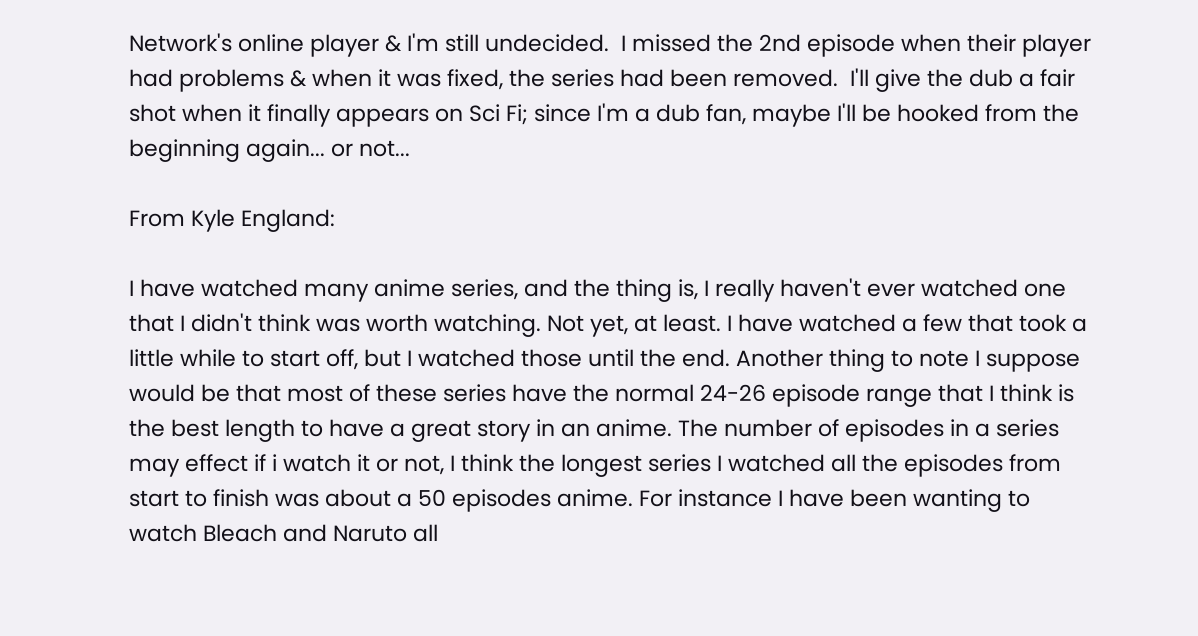Network's online player & I'm still undecided.  I missed the 2nd episode when their player had problems & when it was fixed, the series had been removed.  I'll give the dub a fair shot when it finally appears on Sci Fi; since I'm a dub fan, maybe I'll be hooked from the beginning again... or not...

From Kyle England:

I have watched many anime series, and the thing is, I really haven't ever watched one that I didn't think was worth watching. Not yet, at least. I have watched a few that took a little while to start off, but I watched those until the end. Another thing to note I suppose would be that most of these series have the normal 24-26 episode range that I think is the best length to have a great story in an anime. The number of episodes in a series may effect if i watch it or not, I think the longest series I watched all the episodes from start to finish was about a 50 episodes anime. For instance I have been wanting to watch Bleach and Naruto all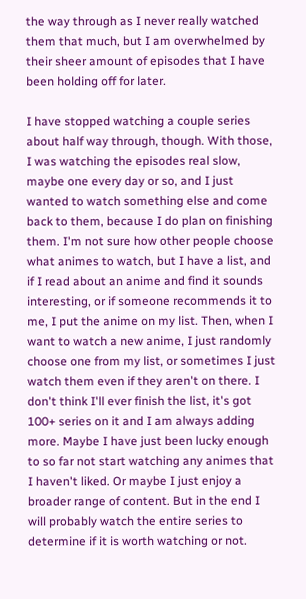the way through as I never really watched them that much, but I am overwhelmed by their sheer amount of episodes that I have been holding off for later.

I have stopped watching a couple series about half way through, though. With those, I was watching the episodes real slow, maybe one every day or so, and I just wanted to watch something else and come back to them, because I do plan on finishing them. I'm not sure how other people choose what animes to watch, but I have a list, and if I read about an anime and find it sounds interesting, or if someone recommends it to me, I put the anime on my list. Then, when I want to watch a new anime, I just randomly choose one from my list, or sometimes I just watch them even if they aren't on there. I don't think I'll ever finish the list, it's got 100+ series on it and I am always adding more. Maybe I have just been lucky enough to so far not start watching any animes that I haven't liked. Or maybe I just enjoy a broader range of content. But in the end I will probably watch the entire series to determine if it is worth watching or not.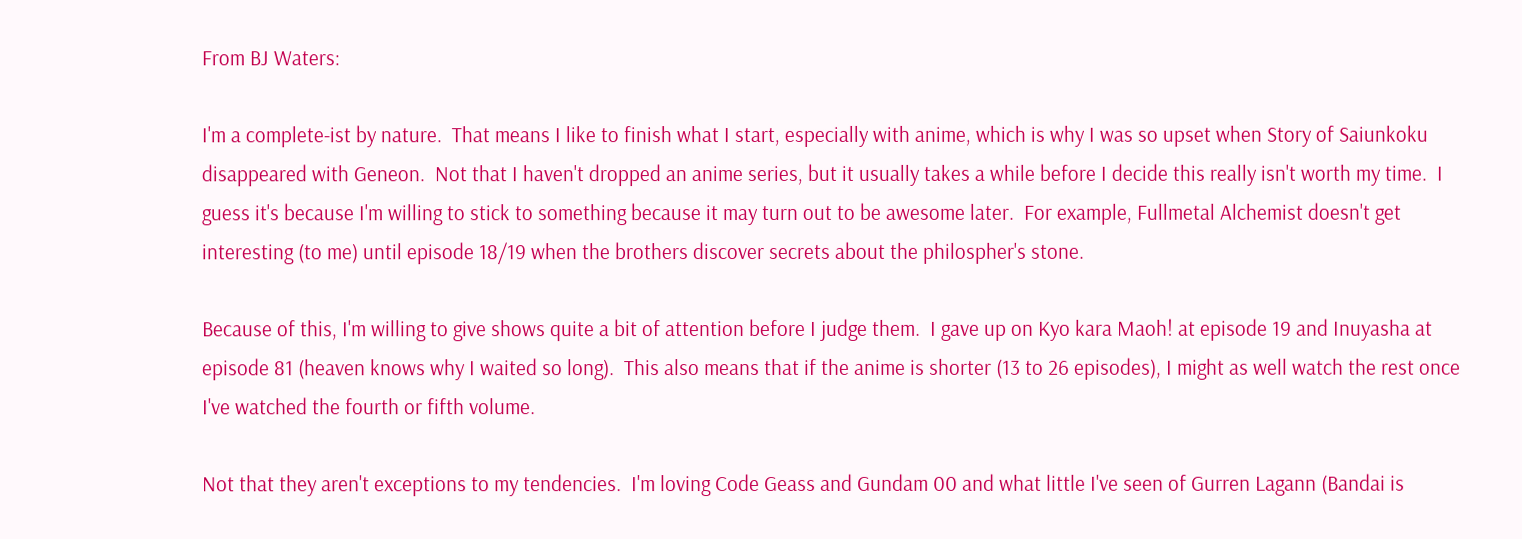From BJ Waters:

I'm a complete-ist by nature.  That means I like to finish what I start, especially with anime, which is why I was so upset when Story of Saiunkoku disappeared with Geneon.  Not that I haven't dropped an anime series, but it usually takes a while before I decide this really isn't worth my time.  I guess it's because I'm willing to stick to something because it may turn out to be awesome later.  For example, Fullmetal Alchemist doesn't get interesting (to me) until episode 18/19 when the brothers discover secrets about the philospher's stone.

Because of this, I'm willing to give shows quite a bit of attention before I judge them.  I gave up on Kyo kara Maoh! at episode 19 and Inuyasha at episode 81 (heaven knows why I waited so long).  This also means that if the anime is shorter (13 to 26 episodes), I might as well watch the rest once I've watched the fourth or fifth volume.

Not that they aren't exceptions to my tendencies.  I'm loving Code Geass and Gundam 00 and what little I've seen of Gurren Lagann (Bandai is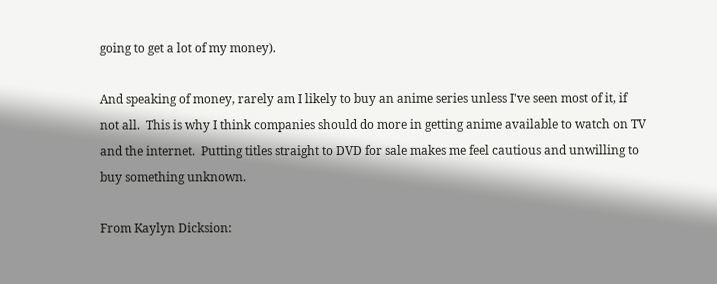going to get a lot of my money).

And speaking of money, rarely am I likely to buy an anime series unless I've seen most of it, if not all.  This is why I think companies should do more in getting anime available to watch on TV and the internet.  Putting titles straight to DVD for sale makes me feel cautious and unwilling to buy something unknown.

From Kaylyn Dicksion: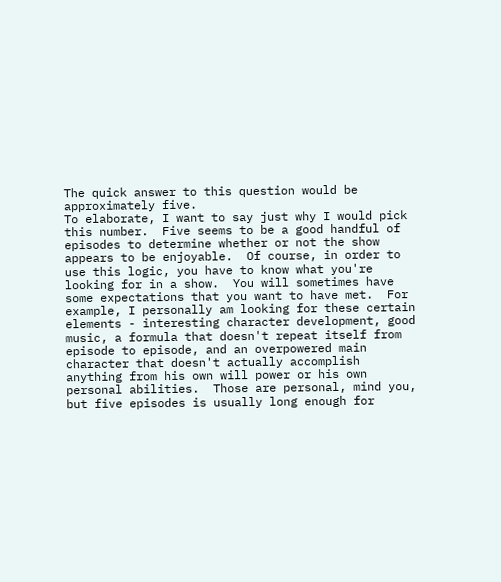The quick answer to this question would be approximately five.
To elaborate, I want to say just why I would pick this number.  Five seems to be a good handful of episodes to determine whether or not the show appears to be enjoyable.  Of course, in order to use this logic, you have to know what you're looking for in a show.  You will sometimes have some expectations that you want to have met.  For example, I personally am looking for these certain elements - interesting character development, good music, a formula that doesn't repeat itself from episode to episode, and an overpowered main character that doesn't actually accomplish anything from his own will power or his own personal abilities.  Those are personal, mind you, but five episodes is usually long enough for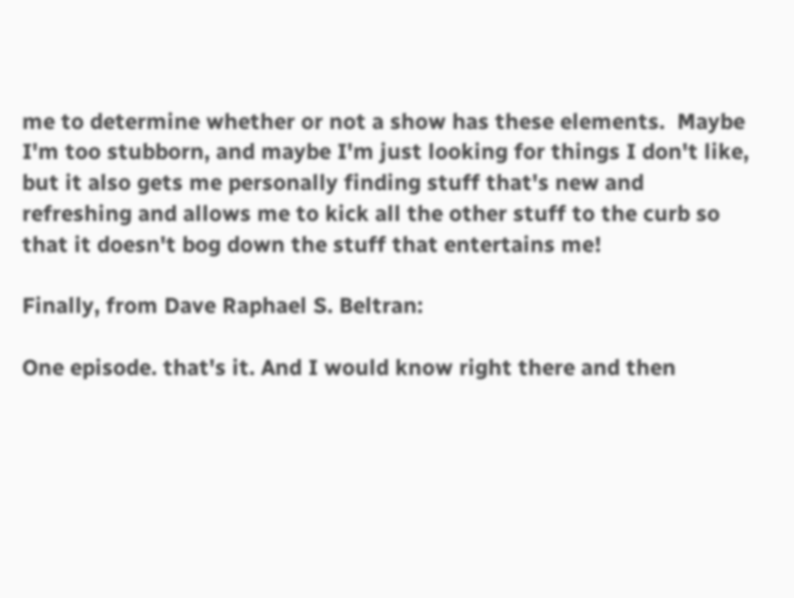me to determine whether or not a show has these elements.  Maybe I'm too stubborn, and maybe I'm just looking for things I don't like, but it also gets me personally finding stuff that's new and refreshing and allows me to kick all the other stuff to the curb so that it doesn't bog down the stuff that entertains me!

Finally, from Dave Raphael S. Beltran:

One episode. that's it. And I would know right there and then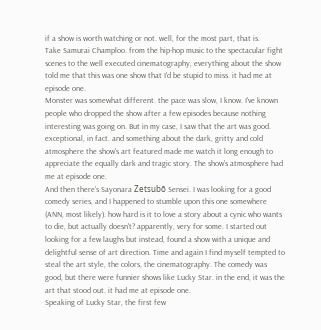if a show is worth watching or not. well, for the most part, that is.
Take Samurai Champloo. from the hip-hop music to the spectacular fight scenes to the well executed cinematography, everything about the show told me that this was one show that I'd be stupid to miss. it had me at episode one.
Monster was somewhat different. the pace was slow, I know. I've known people who dropped the show after a few episodes because nothing interesting was going on. But in my case, I saw that the art was good. exceptional, in fact. and something about the dark, gritty and cold atmosphere the show's art featured made me watch it long enough to appreciate the equally dark and tragic story. The show's atmosphere had me at episode one.
And then there's Sayonara Zetsubō Sensei. I was looking for a good comedy series, and I happened to stumble upon this one somewhere (ANN, most likely). how hard is it to love a story about a cynic who wants to die, but actually doesn't? apparently, very for some. I started out looking for a few laughs but instead, found a show with a unique and delightful sense of art direction. Time and again I find myself tempted to steal the art style, the colors, the cinematography. The comedy was good, but there were funnier shows like Lucky Star. in the end, it was the art that stood out. it had me at episode one.
Speaking of Lucky Star, the first few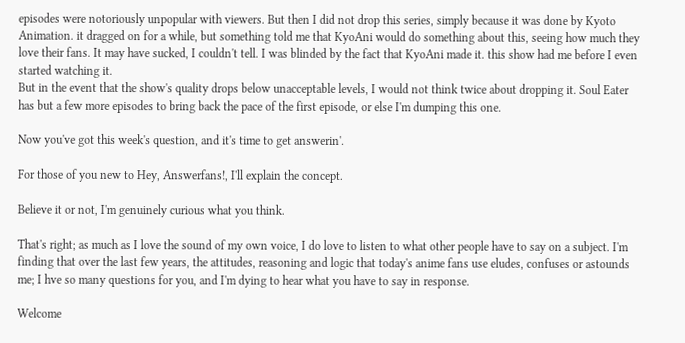episodes were notoriously unpopular with viewers. But then I did not drop this series, simply because it was done by Kyoto Animation. it dragged on for a while, but something told me that KyoAni would do something about this, seeing how much they love their fans. It may have sucked, I couldn't tell. I was blinded by the fact that KyoAni made it. this show had me before I even started watching it.
But in the event that the show's quality drops below unacceptable levels, I would not think twice about dropping it. Soul Eater has but a few more episodes to bring back the pace of the first episode, or else I'm dumping this one.

Now you've got this week's question, and it's time to get answerin'.

For those of you new to Hey, Answerfans!, I'll explain the concept.

Believe it or not, I'm genuinely curious what you think.

That's right; as much as I love the sound of my own voice, I do love to listen to what other people have to say on a subject. I'm finding that over the last few years, the attitudes, reasoning and logic that today's anime fans use eludes, confuses or astounds me; I hve so many questions for you, and I'm dying to hear what you have to say in response.

Welcome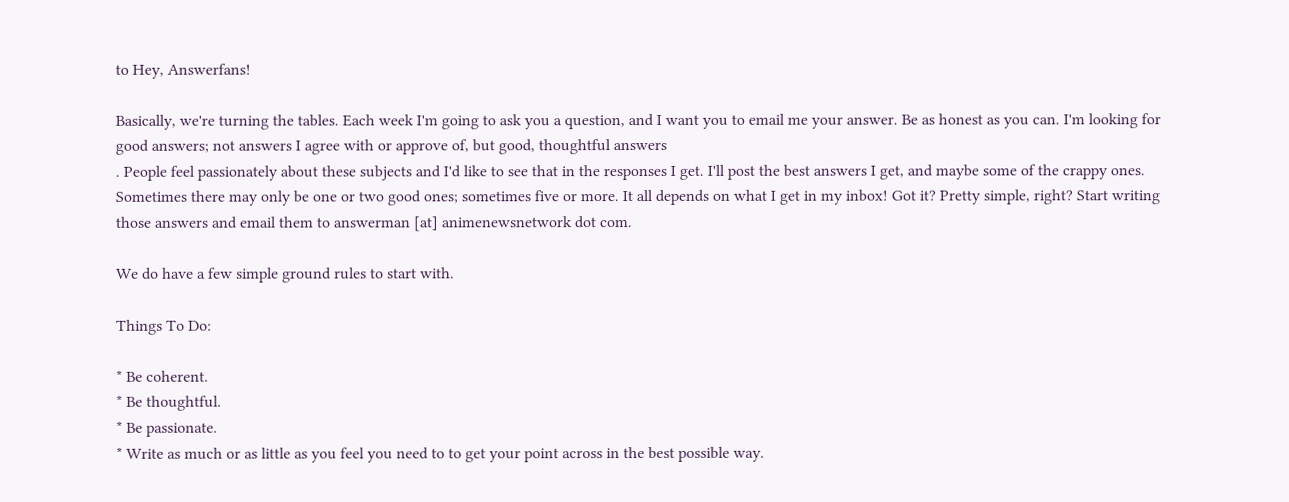to Hey, Answerfans!

Basically, we're turning the tables. Each week I'm going to ask you a question, and I want you to email me your answer. Be as honest as you can. I'm looking for good answers; not answers I agree with or approve of, but good, thoughtful answers
. People feel passionately about these subjects and I'd like to see that in the responses I get. I'll post the best answers I get, and maybe some of the crappy ones. Sometimes there may only be one or two good ones; sometimes five or more. It all depends on what I get in my inbox! Got it? Pretty simple, right? Start writing those answers and email them to answerman [at] animenewsnetwork dot com.

We do have a few simple ground rules to start with.

Things To Do:

* Be coherent.
* Be thoughtful.
* Be passionate.
* Write as much or as little as you feel you need to to get your point across in the best possible way.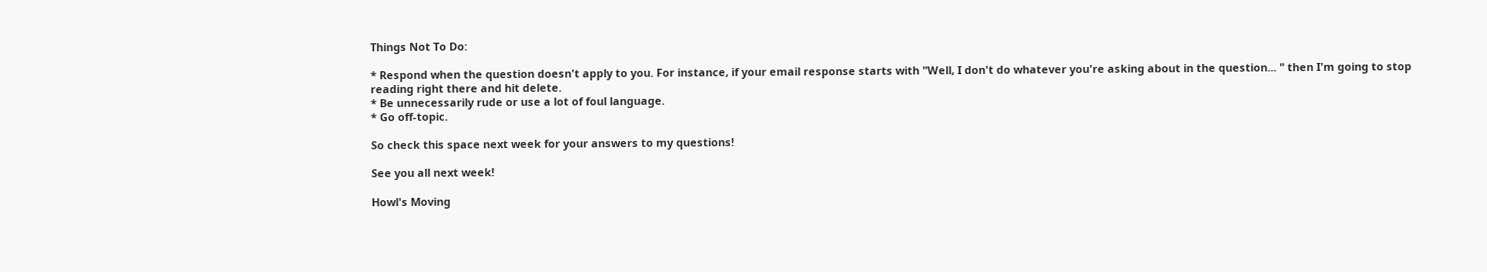Things Not To Do:

* Respond when the question doesn't apply to you. For instance, if your email response starts with "Well, I don't do whatever you're asking about in the question... " then I'm going to stop reading right there and hit delete.
* Be unnecessarily rude or use a lot of foul language.
* Go off-topic.

So check this space next week for your answers to my questions!

See you all next week!

Howl's Moving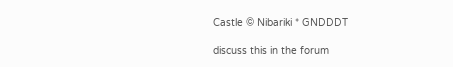Castle © Nibariki * GNDDDT

discuss this in the forum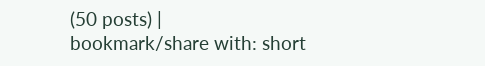(50 posts) |
bookmark/share with: short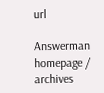url

Answerman homepage / archives